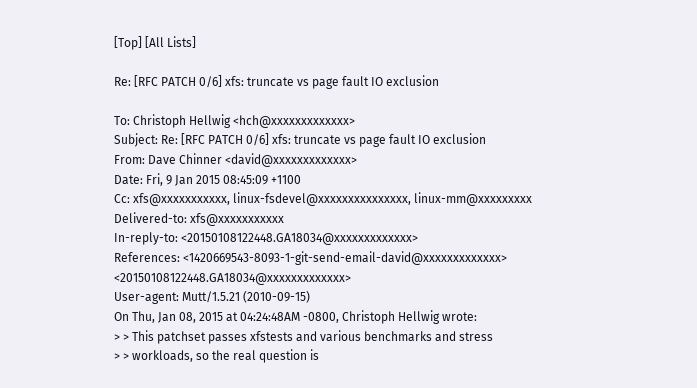[Top] [All Lists]

Re: [RFC PATCH 0/6] xfs: truncate vs page fault IO exclusion

To: Christoph Hellwig <hch@xxxxxxxxxxxxx>
Subject: Re: [RFC PATCH 0/6] xfs: truncate vs page fault IO exclusion
From: Dave Chinner <david@xxxxxxxxxxxxx>
Date: Fri, 9 Jan 2015 08:45:09 +1100
Cc: xfs@xxxxxxxxxxx, linux-fsdevel@xxxxxxxxxxxxxxx, linux-mm@xxxxxxxxx
Delivered-to: xfs@xxxxxxxxxxx
In-reply-to: <20150108122448.GA18034@xxxxxxxxxxxxx>
References: <1420669543-8093-1-git-send-email-david@xxxxxxxxxxxxx> <20150108122448.GA18034@xxxxxxxxxxxxx>
User-agent: Mutt/1.5.21 (2010-09-15)
On Thu, Jan 08, 2015 at 04:24:48AM -0800, Christoph Hellwig wrote:
> > This patchset passes xfstests and various benchmarks and stress
> > workloads, so the real question is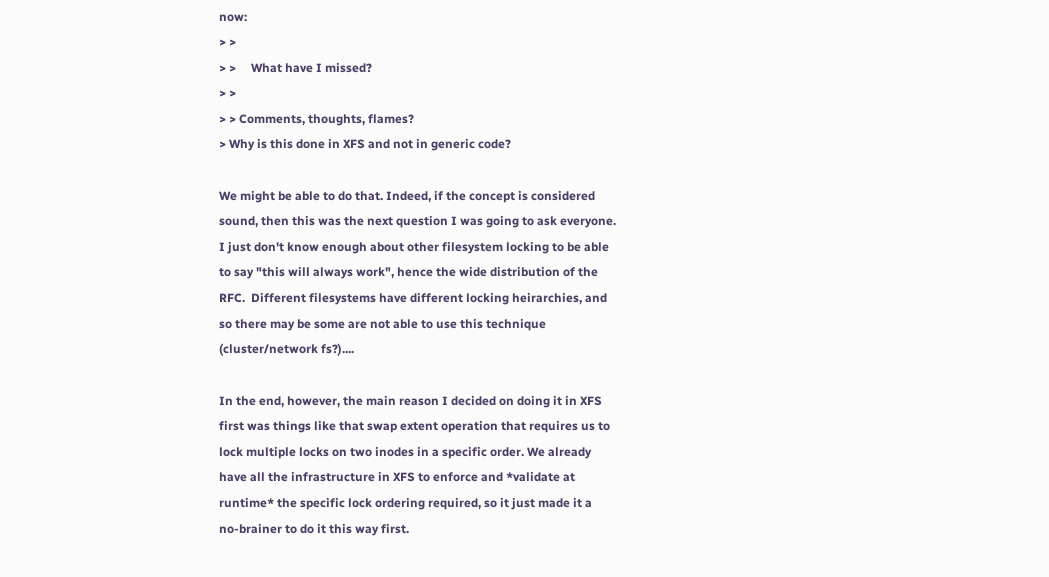now:
> >
> >     What have I missed?
> >
> > Comments, thoughts, flames?
> Why is this done in XFS and not in generic code?

We might be able to do that. Indeed, if the concept is considered
sound, then this was the next question I was going to ask everyone.
I just don't know enough about other filesystem locking to be able
to say "this will always work", hence the wide distribution of the
RFC.  Different filesystems have different locking heirarchies, and
so there may be some are not able to use this technique
(cluster/network fs?)....

In the end, however, the main reason I decided on doing it in XFS
first was things like that swap extent operation that requires us to
lock multiple locks on two inodes in a specific order. We already
have all the infrastructure in XFS to enforce and *validate at
runtime* the specific lock ordering required, so it just made it a
no-brainer to do it this way first.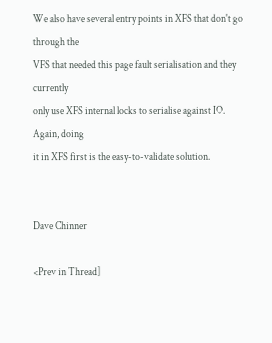We also have several entry points in XFS that don't go through the
VFS that needed this page fault serialisation and they currently
only use XFS internal locks to serialise against IO.  Again, doing
it in XFS first is the easy-to-validate solution.


Dave Chinner

<Prev in Thread]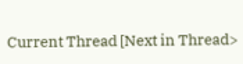Current Thread [Next in Thread>